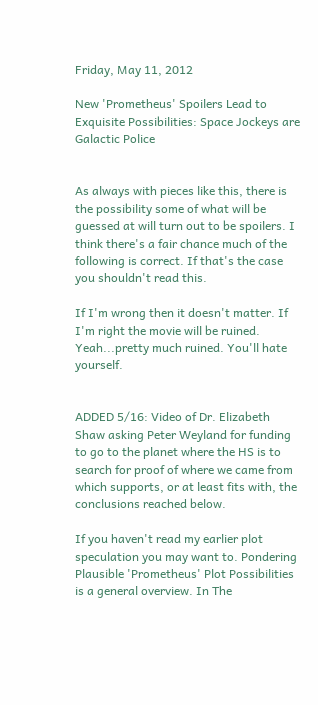Friday, May 11, 2012

New 'Prometheus' Spoilers Lead to Exquisite Possibilities: Space Jockeys are Galactic Police


As always with pieces like this, there is the possibility some of what will be guessed at will turn out to be spoilers. I think there's a fair chance much of the following is correct. If that's the case you shouldn't read this.

If I'm wrong then it doesn't matter. If I'm right the movie will be ruined. Yeah...pretty much ruined. You'll hate yourself.


ADDED 5/16: Video of Dr. Elizabeth Shaw asking Peter Weyland for funding to go to the planet where the HS is to search for proof of where we came from which supports, or at least fits with, the conclusions reached below.

If you haven't read my earlier plot speculation you may want to. Pondering Plausible 'Prometheus' Plot Possibilities is a general overview. In The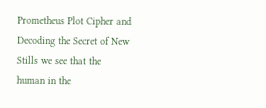Prometheus Plot Cipher and Decoding the Secret of New Stills we see that the human in the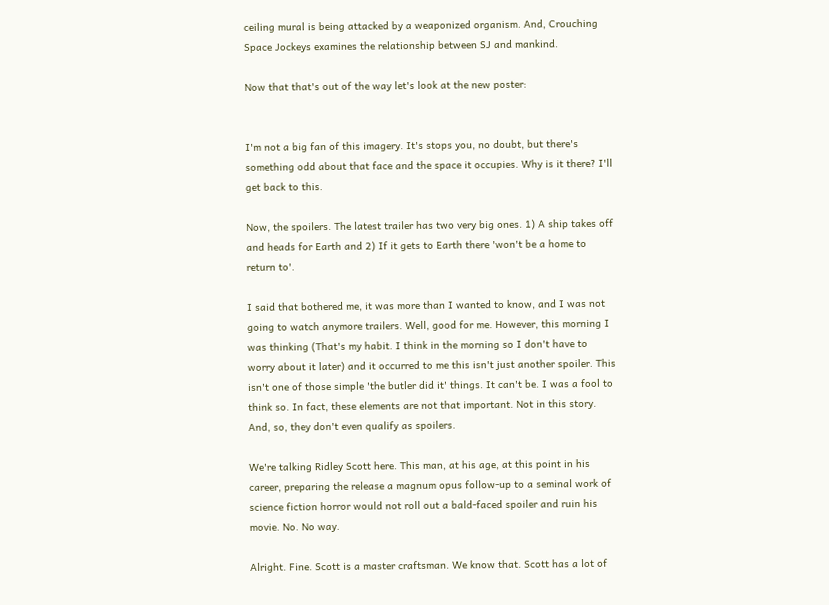ceiling mural is being attacked by a weaponized organism. And, Crouching Space Jockeys examines the relationship between SJ and mankind.

Now that that's out of the way let's look at the new poster:


I'm not a big fan of this imagery. It's stops you, no doubt, but there's something odd about that face and the space it occupies. Why is it there? I'll get back to this.

Now, the spoilers. The latest trailer has two very big ones. 1) A ship takes off and heads for Earth and 2) If it gets to Earth there 'won't be a home to return to'.

I said that bothered me, it was more than I wanted to know, and I was not going to watch anymore trailers. Well, good for me. However, this morning I was thinking (That's my habit. I think in the morning so I don't have to worry about it later) and it occurred to me this isn't just another spoiler. This isn't one of those simple 'the butler did it' things. It can't be. I was a fool to think so. In fact, these elements are not that important. Not in this story. And, so, they don't even qualify as spoilers.

We're talking Ridley Scott here. This man, at his age, at this point in his career, preparing the release a magnum opus follow-up to a seminal work of science fiction horror would not roll out a bald-faced spoiler and ruin his movie. No. No way.

Alright. Fine. Scott is a master craftsman. We know that. Scott has a lot of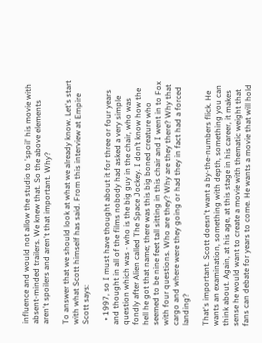influence and would not allow the studio to 'spoil' his movie with absent-minded trailers. We knew that. So the above elements aren't spoilers and aren't that important. Why?

To answer that we should look at what we already know. Let's start with what Scott himself has said. From this interview at Empire Scott says:

  • 1997, so I must have thought about it for three or four years and thought in all of the films nobody had asked a very simple question which was - who is the big guy in the chair, who was fondly after Alien called The Space Jockey. I don’t know how the hell he got that name; there was this big boned creature who seemed to be nine feet tall sitting in this chair and I went in to Fox with four questions. Who are they? Why are they there? Why that cargo and where were they going or had they in fact had a forced landing?

That's important. Scott doesn't want a by-the-numbers flick. He wants an examination, something with depth, something you can think about. Again, at his age, at this stage in his career, it makes sense he would want to create a movie with thematic weight that fans can debate for years to come. He wants a movie that will hold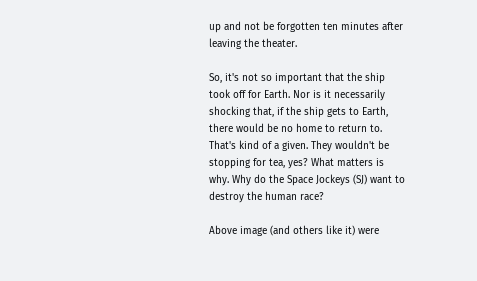up and not be forgotten ten minutes after leaving the theater.

So, it's not so important that the ship took off for Earth. Nor is it necessarily shocking that, if the ship gets to Earth, there would be no home to return to. That's kind of a given. They wouldn't be stopping for tea, yes? What matters is why. Why do the Space Jockeys (SJ) want to destroy the human race?

Above image (and others like it) were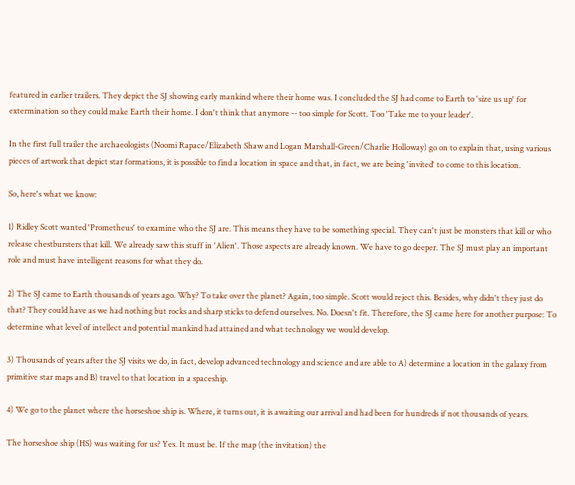featured in earlier trailers. They depict the SJ showing early mankind where their home was. I concluded the SJ had come to Earth to 'size us up' for extermination so they could make Earth their home. I don't think that anymore -- too simple for Scott. Too 'Take me to your leader'.

In the first full trailer the archaeologists (Noomi Rapace/Elizabeth Shaw and Logan Marshall-Green/Charlie Holloway) go on to explain that, using various pieces of artwork that depict star formations, it is possible to find a location in space and that, in fact, we are being 'invited' to come to this location.

So, here's what we know:

1) Ridley Scott wanted 'Prometheus' to examine who the SJ are. This means they have to be something special. They can't just be monsters that kill or who release chestbursters that kill. We already saw this stuff in 'Alien'. Those aspects are already known. We have to go deeper. The SJ must play an important role and must have intelligent reasons for what they do.

2) The SJ came to Earth thousands of years ago. Why? To take over the planet? Again, too simple. Scott would reject this. Besides, why didn't they just do that? They could have as we had nothing but rocks and sharp sticks to defend ourselves. No. Doesn't fit. Therefore, the SJ came here for another purpose: To determine what level of intellect and potential mankind had attained and what technology we would develop.

3) Thousands of years after the SJ visits we do, in fact, develop advanced technology and science and are able to A) determine a location in the galaxy from primitive star maps and B) travel to that location in a spaceship.

4) We go to the planet where the horseshoe ship is. Where, it turns out, it is awaiting our arrival and had been for hundreds if not thousands of years.

The horseshoe ship (HS) was waiting for us? Yes. It must be. If the map (the invitation) the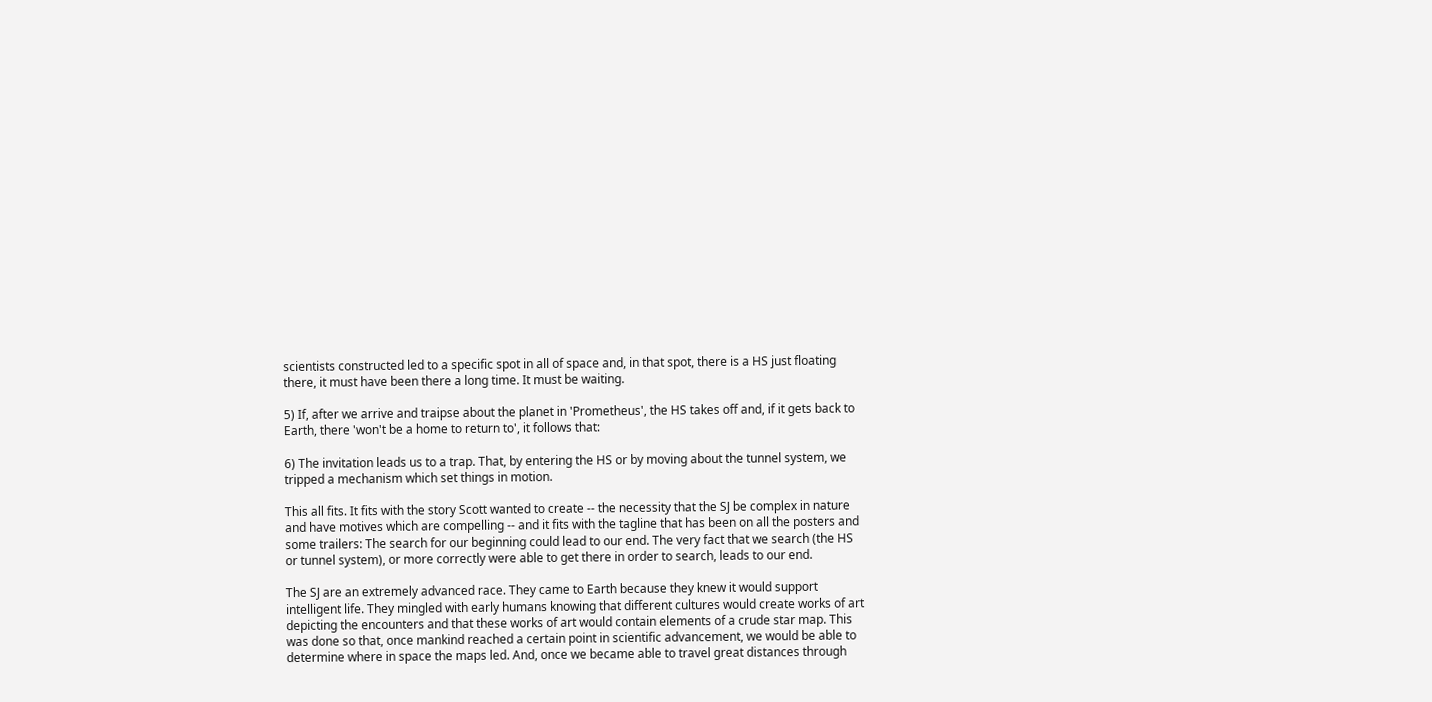scientists constructed led to a specific spot in all of space and, in that spot, there is a HS just floating there, it must have been there a long time. It must be waiting.

5) If, after we arrive and traipse about the planet in 'Prometheus', the HS takes off and, if it gets back to Earth, there 'won't be a home to return to', it follows that:

6) The invitation leads us to a trap. That, by entering the HS or by moving about the tunnel system, we tripped a mechanism which set things in motion.

This all fits. It fits with the story Scott wanted to create -- the necessity that the SJ be complex in nature and have motives which are compelling -- and it fits with the tagline that has been on all the posters and some trailers: The search for our beginning could lead to our end. The very fact that we search (the HS or tunnel system), or more correctly were able to get there in order to search, leads to our end.

The SJ are an extremely advanced race. They came to Earth because they knew it would support intelligent life. They mingled with early humans knowing that different cultures would create works of art depicting the encounters and that these works of art would contain elements of a crude star map. This was done so that, once mankind reached a certain point in scientific advancement, we would be able to determine where in space the maps led. And, once we became able to travel great distances through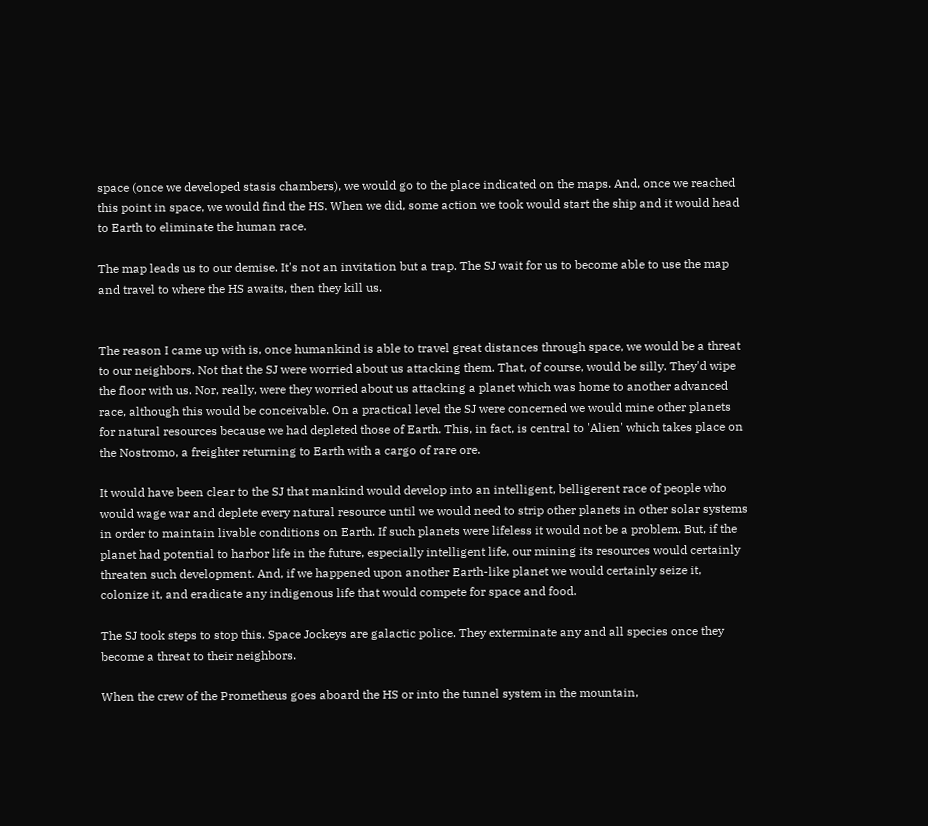space (once we developed stasis chambers), we would go to the place indicated on the maps. And, once we reached this point in space, we would find the HS. When we did, some action we took would start the ship and it would head to Earth to eliminate the human race.

The map leads us to our demise. It's not an invitation but a trap. The SJ wait for us to become able to use the map and travel to where the HS awaits, then they kill us.


The reason I came up with is, once humankind is able to travel great distances through space, we would be a threat to our neighbors. Not that the SJ were worried about us attacking them. That, of course, would be silly. They'd wipe the floor with us. Nor, really, were they worried about us attacking a planet which was home to another advanced race, although this would be conceivable. On a practical level the SJ were concerned we would mine other planets for natural resources because we had depleted those of Earth. This, in fact, is central to 'Alien' which takes place on the Nostromo, a freighter returning to Earth with a cargo of rare ore.

It would have been clear to the SJ that mankind would develop into an intelligent, belligerent race of people who would wage war and deplete every natural resource until we would need to strip other planets in other solar systems in order to maintain livable conditions on Earth. If such planets were lifeless it would not be a problem. But, if the planet had potential to harbor life in the future, especially intelligent life, our mining its resources would certainly threaten such development. And, if we happened upon another Earth-like planet we would certainly seize it, colonize it, and eradicate any indigenous life that would compete for space and food.

The SJ took steps to stop this. Space Jockeys are galactic police. They exterminate any and all species once they become a threat to their neighbors.

When the crew of the Prometheus goes aboard the HS or into the tunnel system in the mountain,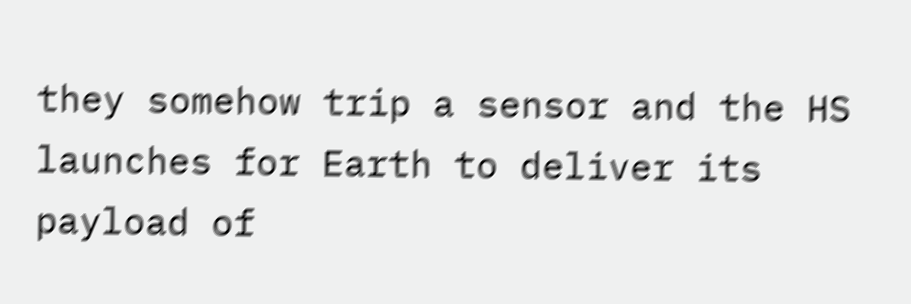they somehow trip a sensor and the HS launches for Earth to deliver its payload of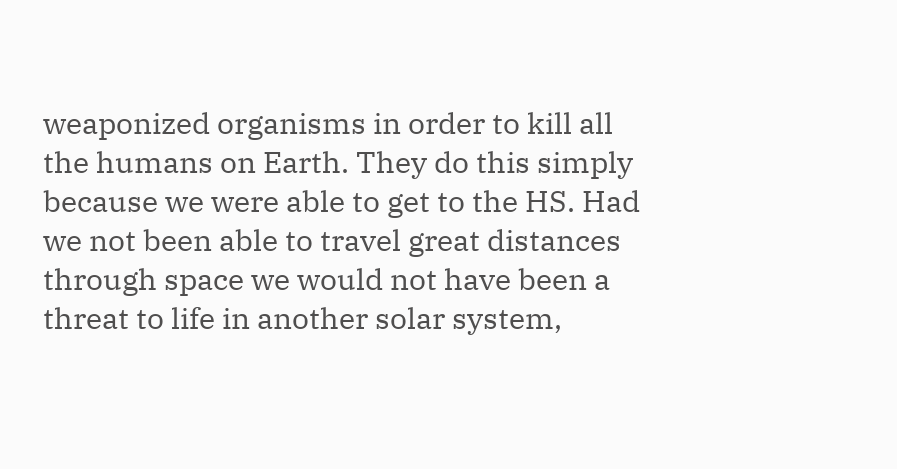weaponized organisms in order to kill all the humans on Earth. They do this simply because we were able to get to the HS. Had we not been able to travel great distances through space we would not have been a threat to life in another solar system,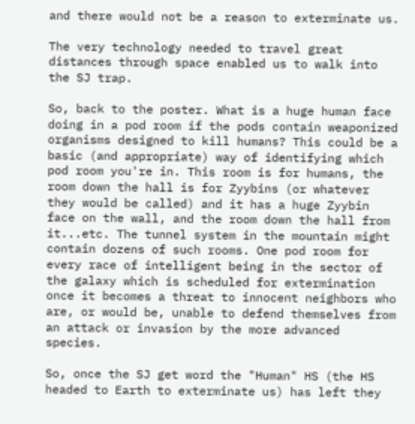and there would not be a reason to exterminate us.

The very technology needed to travel great distances through space enabled us to walk into the SJ trap.

So, back to the poster. What is a huge human face doing in a pod room if the pods contain weaponized organisms designed to kill humans? This could be a basic (and appropriate) way of identifying which pod room you're in. This room is for humans, the room down the hall is for Zyybins (or whatever they would be called) and it has a huge Zyybin face on the wall, and the room down the hall from it...etc. The tunnel system in the mountain might contain dozens of such rooms. One pod room for every race of intelligent being in the sector of the galaxy which is scheduled for extermination once it becomes a threat to innocent neighbors who are, or would be, unable to defend themselves from an attack or invasion by the more advanced species.

So, once the SJ get word the "Human" HS (the HS headed to Earth to exterminate us) has left they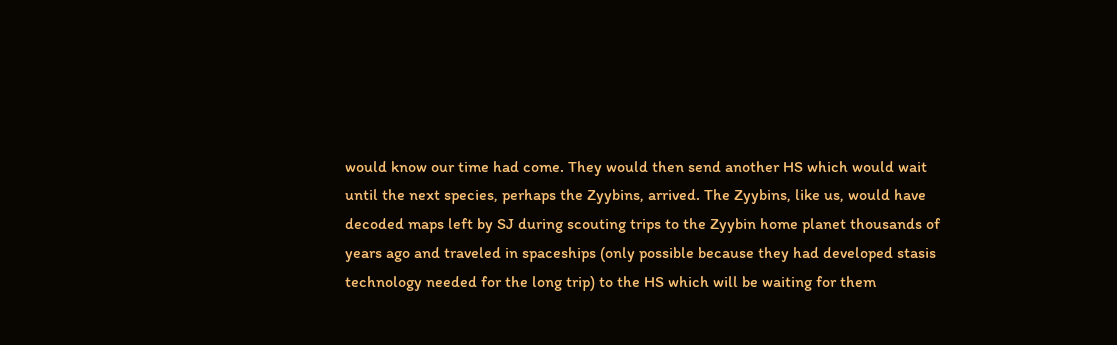would know our time had come. They would then send another HS which would wait until the next species, perhaps the Zyybins, arrived. The Zyybins, like us, would have decoded maps left by SJ during scouting trips to the Zyybin home planet thousands of years ago and traveled in spaceships (only possible because they had developed stasis technology needed for the long trip) to the HS which will be waiting for them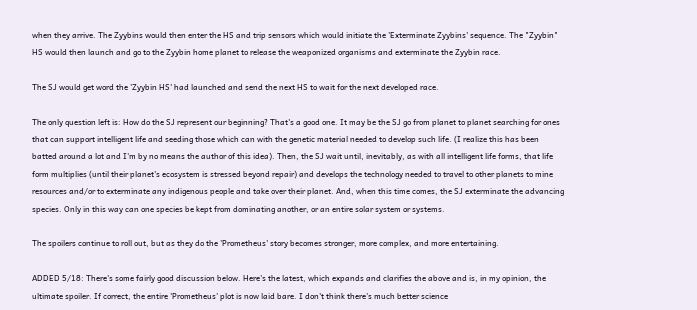when they arrive. The Zyybins would then enter the HS and trip sensors which would initiate the 'Exterminate Zyybins' sequence. The "Zyybin" HS would then launch and go to the Zyybin home planet to release the weaponized organisms and exterminate the Zyybin race.

The SJ would get word the 'Zyybin HS' had launched and send the next HS to wait for the next developed race.

The only question left is: How do the SJ represent our beginning? That's a good one. It may be the SJ go from planet to planet searching for ones that can support intelligent life and seeding those which can with the genetic material needed to develop such life. (I realize this has been batted around a lot and I'm by no means the author of this idea). Then, the SJ wait until, inevitably, as with all intelligent life forms, that life form multiplies (until their planet's ecosystem is stressed beyond repair) and develops the technology needed to travel to other planets to mine resources and/or to exterminate any indigenous people and take over their planet. And, when this time comes, the SJ exterminate the advancing species. Only in this way can one species be kept from dominating another, or an entire solar system or systems.

The spoilers continue to roll out, but as they do the 'Prometheus' story becomes stronger, more complex, and more entertaining.

ADDED 5/18: There's some fairly good discussion below. Here's the latest, which expands and clarifies the above and is, in my opinion, the ultimate spoiler. If correct, the entire 'Prometheus' plot is now laid bare. I don't think there's much better science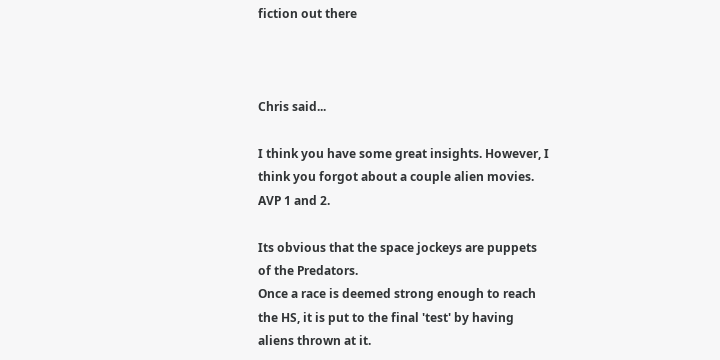fiction out there



Chris said...

I think you have some great insights. However, I think you forgot about a couple alien movies. AVP 1 and 2.

Its obvious that the space jockeys are puppets of the Predators.
Once a race is deemed strong enough to reach the HS, it is put to the final 'test' by having aliens thrown at it.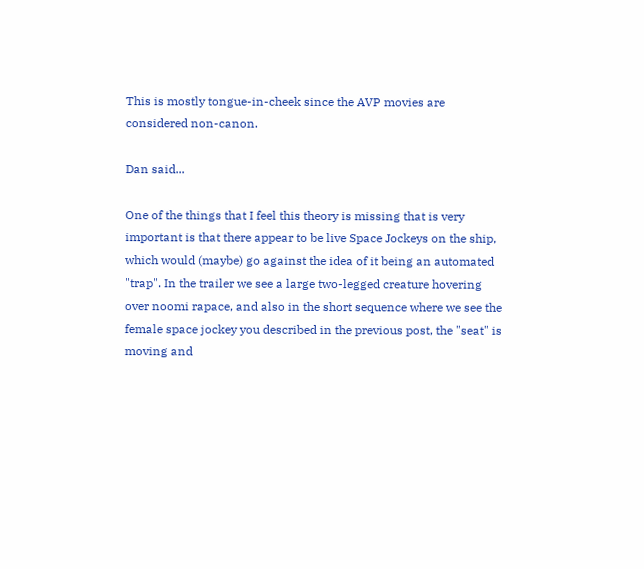This is mostly tongue-in-cheek since the AVP movies are considered non-canon.

Dan said...

One of the things that I feel this theory is missing that is very important is that there appear to be live Space Jockeys on the ship, which would (maybe) go against the idea of it being an automated "trap". In the trailer we see a large two-legged creature hovering over noomi rapace, and also in the short sequence where we see the female space jockey you described in the previous post, the "seat" is moving and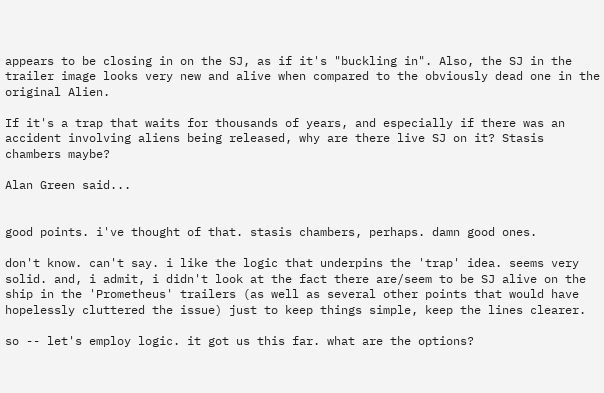appears to be closing in on the SJ, as if it's "buckling in". Also, the SJ in the trailer image looks very new and alive when compared to the obviously dead one in the original Alien.

If it's a trap that waits for thousands of years, and especially if there was an accident involving aliens being released, why are there live SJ on it? Stasis chambers maybe?

Alan Green said...


good points. i've thought of that. stasis chambers, perhaps. damn good ones.

don't know. can't say. i like the logic that underpins the 'trap' idea. seems very solid. and, i admit, i didn't look at the fact there are/seem to be SJ alive on the ship in the 'Prometheus' trailers (as well as several other points that would have hopelessly cluttered the issue) just to keep things simple, keep the lines clearer.

so -- let's employ logic. it got us this far. what are the options?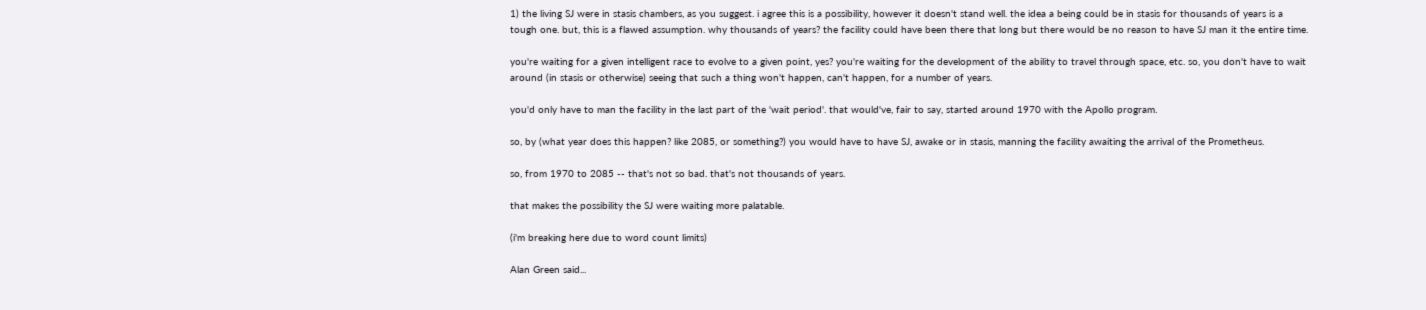1) the living SJ were in stasis chambers, as you suggest. i agree this is a possibility, however it doesn't stand well. the idea a being could be in stasis for thousands of years is a tough one. but, this is a flawed assumption. why thousands of years? the facility could have been there that long but there would be no reason to have SJ man it the entire time.

you're waiting for a given intelligent race to evolve to a given point, yes? you're waiting for the development of the ability to travel through space, etc. so, you don't have to wait around (in stasis or otherwise) seeing that such a thing won't happen, can't happen, for a number of years.

you'd only have to man the facility in the last part of the 'wait period'. that would've, fair to say, started around 1970 with the Apollo program.

so, by (what year does this happen? like 2085, or something?) you would have to have SJ, awake or in stasis, manning the facility awaiting the arrival of the Prometheus.

so, from 1970 to 2085 -- that's not so bad. that's not thousands of years.

that makes the possibility the SJ were waiting more palatable.

(i'm breaking here due to word count limits)

Alan Green said...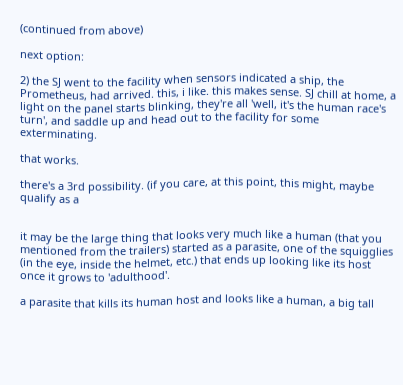(continued from above)

next option:

2) the SJ went to the facility when sensors indicated a ship, the Prometheus, had arrived. this, i like. this makes sense. SJ chill at home, a light on the panel starts blinking, they're all 'well, it's the human race's turn', and saddle up and head out to the facility for some exterminating.

that works.

there's a 3rd possibility. (if you care, at this point, this might, maybe qualify as a


it may be the large thing that looks very much like a human (that you mentioned from the trailers) started as a parasite, one of the squigglies (in the eye, inside the helmet, etc.) that ends up looking like its host once it grows to 'adulthood'.

a parasite that kills its human host and looks like a human, a big tall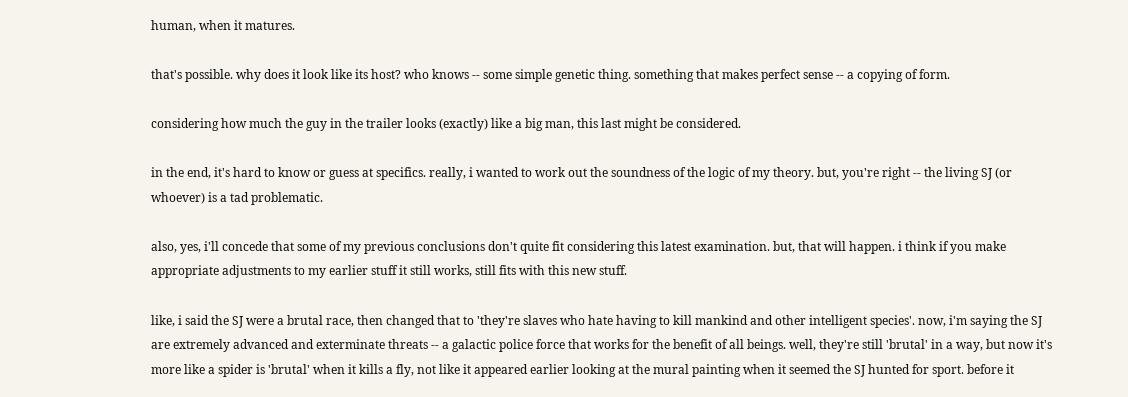human, when it matures.

that's possible. why does it look like its host? who knows -- some simple genetic thing. something that makes perfect sense -- a copying of form.

considering how much the guy in the trailer looks (exactly) like a big man, this last might be considered.

in the end, it's hard to know or guess at specifics. really, i wanted to work out the soundness of the logic of my theory. but, you're right -- the living SJ (or whoever) is a tad problematic.

also, yes, i'll concede that some of my previous conclusions don't quite fit considering this latest examination. but, that will happen. i think if you make appropriate adjustments to my earlier stuff it still works, still fits with this new stuff.

like, i said the SJ were a brutal race, then changed that to 'they're slaves who hate having to kill mankind and other intelligent species'. now, i'm saying the SJ are extremely advanced and exterminate threats -- a galactic police force that works for the benefit of all beings. well, they're still 'brutal' in a way, but now it's more like a spider is 'brutal' when it kills a fly, not like it appeared earlier looking at the mural painting when it seemed the SJ hunted for sport. before it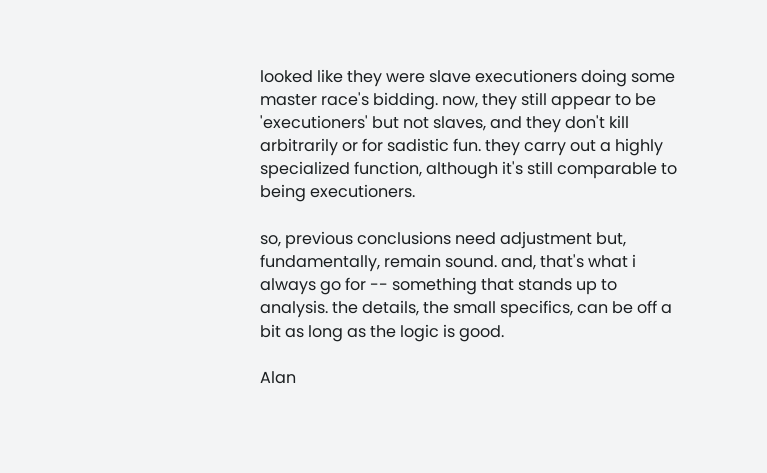looked like they were slave executioners doing some master race's bidding. now, they still appear to be 'executioners' but not slaves, and they don't kill arbitrarily or for sadistic fun. they carry out a highly specialized function, although it's still comparable to being executioners.

so, previous conclusions need adjustment but, fundamentally, remain sound. and, that's what i always go for -- something that stands up to analysis. the details, the small specifics, can be off a bit as long as the logic is good.

Alan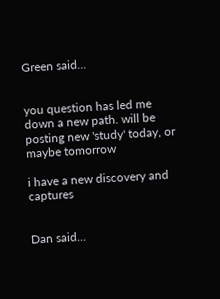Green said...


you question has led me down a new path. will be posting new 'study' today, or maybe tomorrow

i have a new discovery and captures


Dan said...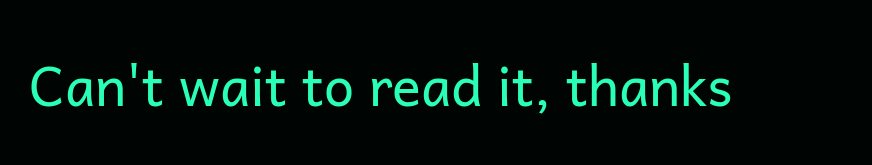Can't wait to read it, thanks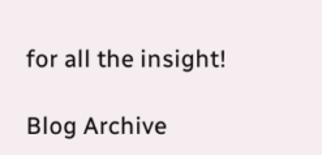for all the insight!

Blog Archive